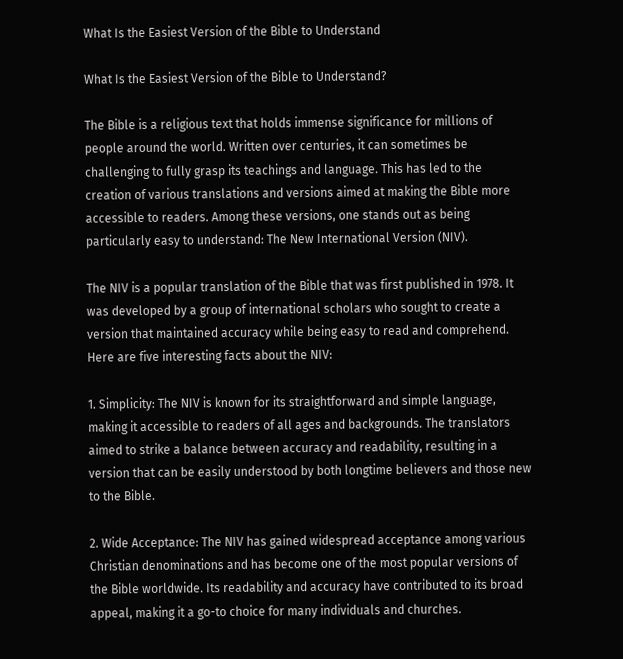What Is the Easiest Version of the Bible to Understand

What Is the Easiest Version of the Bible to Understand?

The Bible is a religious text that holds immense significance for millions of people around the world. Written over centuries, it can sometimes be challenging to fully grasp its teachings and language. This has led to the creation of various translations and versions aimed at making the Bible more accessible to readers. Among these versions, one stands out as being particularly easy to understand: The New International Version (NIV).

The NIV is a popular translation of the Bible that was first published in 1978. It was developed by a group of international scholars who sought to create a version that maintained accuracy while being easy to read and comprehend. Here are five interesting facts about the NIV:

1. Simplicity: The NIV is known for its straightforward and simple language, making it accessible to readers of all ages and backgrounds. The translators aimed to strike a balance between accuracy and readability, resulting in a version that can be easily understood by both longtime believers and those new to the Bible.

2. Wide Acceptance: The NIV has gained widespread acceptance among various Christian denominations and has become one of the most popular versions of the Bible worldwide. Its readability and accuracy have contributed to its broad appeal, making it a go-to choice for many individuals and churches.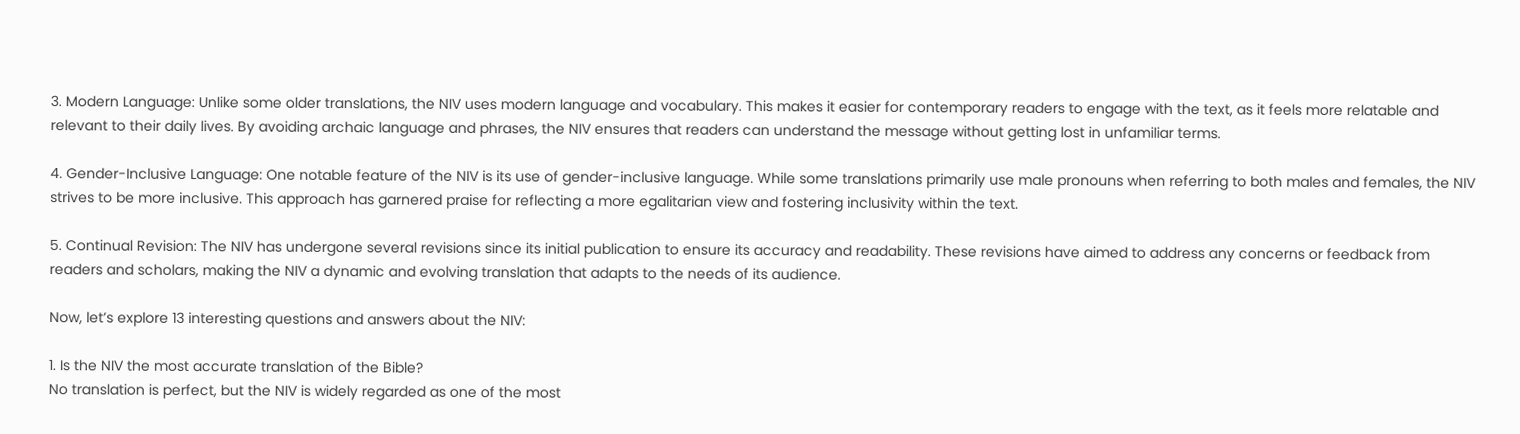3. Modern Language: Unlike some older translations, the NIV uses modern language and vocabulary. This makes it easier for contemporary readers to engage with the text, as it feels more relatable and relevant to their daily lives. By avoiding archaic language and phrases, the NIV ensures that readers can understand the message without getting lost in unfamiliar terms.

4. Gender-Inclusive Language: One notable feature of the NIV is its use of gender-inclusive language. While some translations primarily use male pronouns when referring to both males and females, the NIV strives to be more inclusive. This approach has garnered praise for reflecting a more egalitarian view and fostering inclusivity within the text.

5. Continual Revision: The NIV has undergone several revisions since its initial publication to ensure its accuracy and readability. These revisions have aimed to address any concerns or feedback from readers and scholars, making the NIV a dynamic and evolving translation that adapts to the needs of its audience.

Now, let’s explore 13 interesting questions and answers about the NIV:

1. Is the NIV the most accurate translation of the Bible?
No translation is perfect, but the NIV is widely regarded as one of the most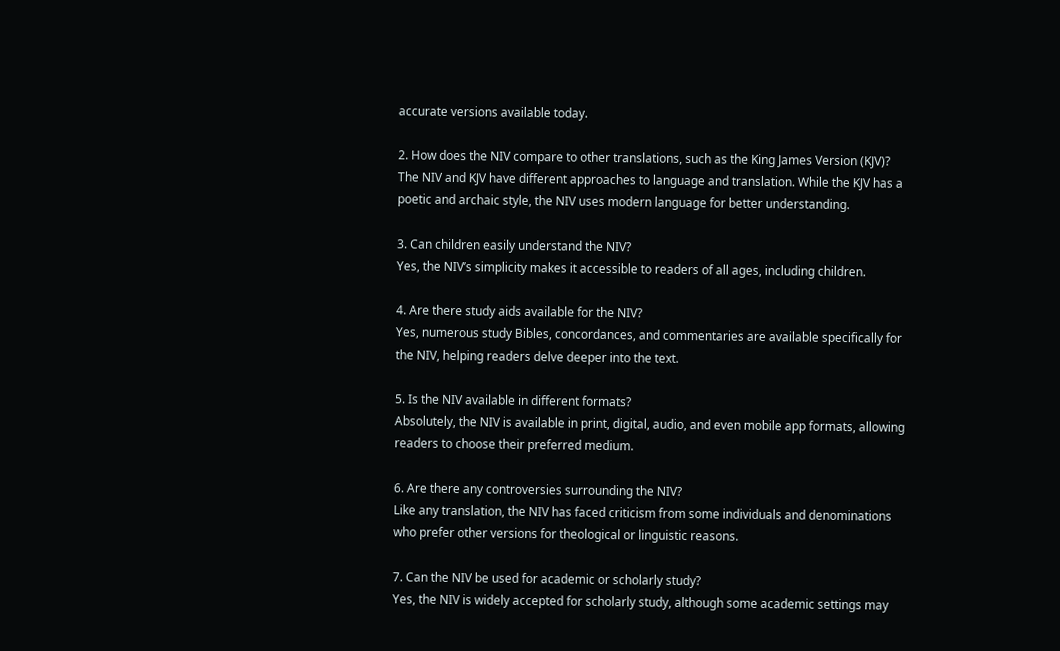accurate versions available today.

2. How does the NIV compare to other translations, such as the King James Version (KJV)?
The NIV and KJV have different approaches to language and translation. While the KJV has a poetic and archaic style, the NIV uses modern language for better understanding.

3. Can children easily understand the NIV?
Yes, the NIV’s simplicity makes it accessible to readers of all ages, including children.

4. Are there study aids available for the NIV?
Yes, numerous study Bibles, concordances, and commentaries are available specifically for the NIV, helping readers delve deeper into the text.

5. Is the NIV available in different formats?
Absolutely, the NIV is available in print, digital, audio, and even mobile app formats, allowing readers to choose their preferred medium.

6. Are there any controversies surrounding the NIV?
Like any translation, the NIV has faced criticism from some individuals and denominations who prefer other versions for theological or linguistic reasons.

7. Can the NIV be used for academic or scholarly study?
Yes, the NIV is widely accepted for scholarly study, although some academic settings may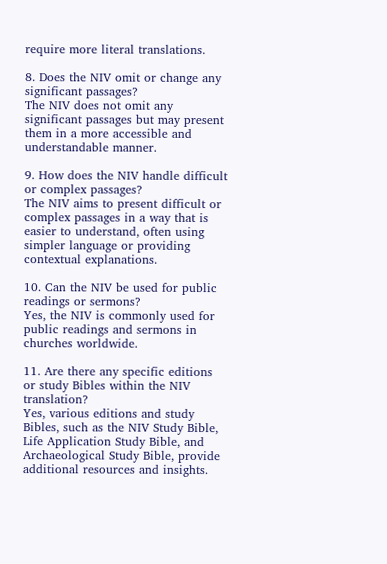require more literal translations.

8. Does the NIV omit or change any significant passages?
The NIV does not omit any significant passages but may present them in a more accessible and understandable manner.

9. How does the NIV handle difficult or complex passages?
The NIV aims to present difficult or complex passages in a way that is easier to understand, often using simpler language or providing contextual explanations.

10. Can the NIV be used for public readings or sermons?
Yes, the NIV is commonly used for public readings and sermons in churches worldwide.

11. Are there any specific editions or study Bibles within the NIV translation?
Yes, various editions and study Bibles, such as the NIV Study Bible, Life Application Study Bible, and Archaeological Study Bible, provide additional resources and insights.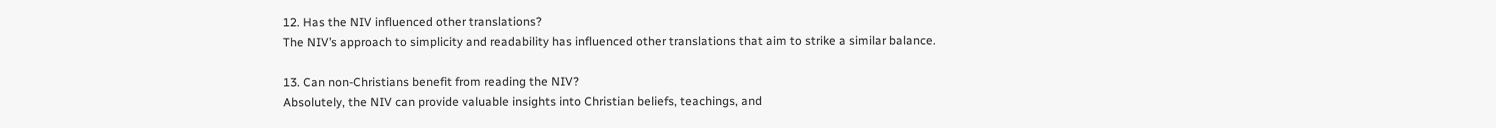12. Has the NIV influenced other translations?
The NIV’s approach to simplicity and readability has influenced other translations that aim to strike a similar balance.

13. Can non-Christians benefit from reading the NIV?
Absolutely, the NIV can provide valuable insights into Christian beliefs, teachings, and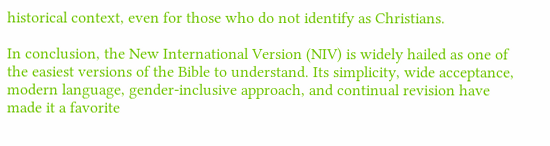historical context, even for those who do not identify as Christians.

In conclusion, the New International Version (NIV) is widely hailed as one of the easiest versions of the Bible to understand. Its simplicity, wide acceptance, modern language, gender-inclusive approach, and continual revision have made it a favorite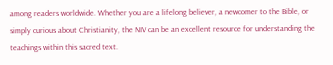among readers worldwide. Whether you are a lifelong believer, a newcomer to the Bible, or simply curious about Christianity, the NIV can be an excellent resource for understanding the teachings within this sacred text.